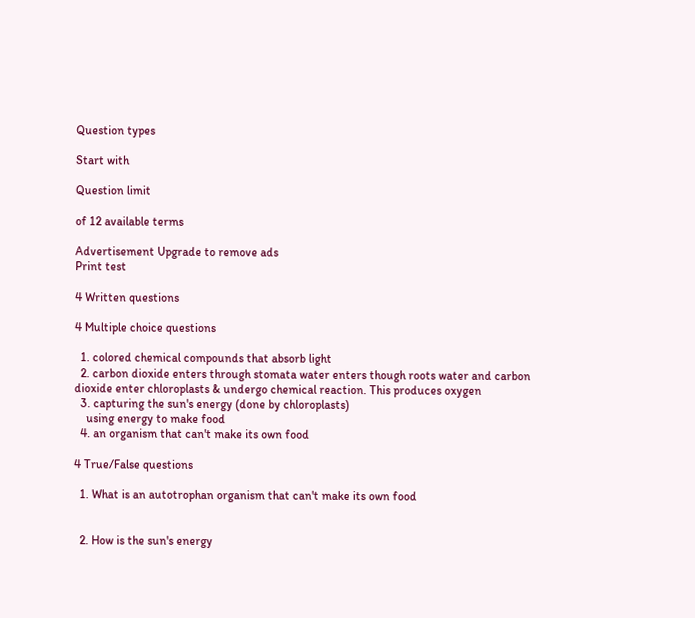Question types

Start with

Question limit

of 12 available terms

Advertisement Upgrade to remove ads
Print test

4 Written questions

4 Multiple choice questions

  1. colored chemical compounds that absorb light
  2. carbon dioxide enters through stomata water enters though roots water and carbon dioxide enter chloroplasts & undergo chemical reaction. This produces oxygen
  3. capturing the sun's energy (done by chloroplasts)
    using energy to make food
  4. an organism that can't make its own food

4 True/False questions

  1. What is an autotrophan organism that can't make its own food


  2. How is the sun's energy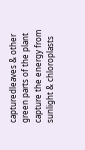capturedleaves & other green parts of the plant capture the energy from sunlight & chloroplasts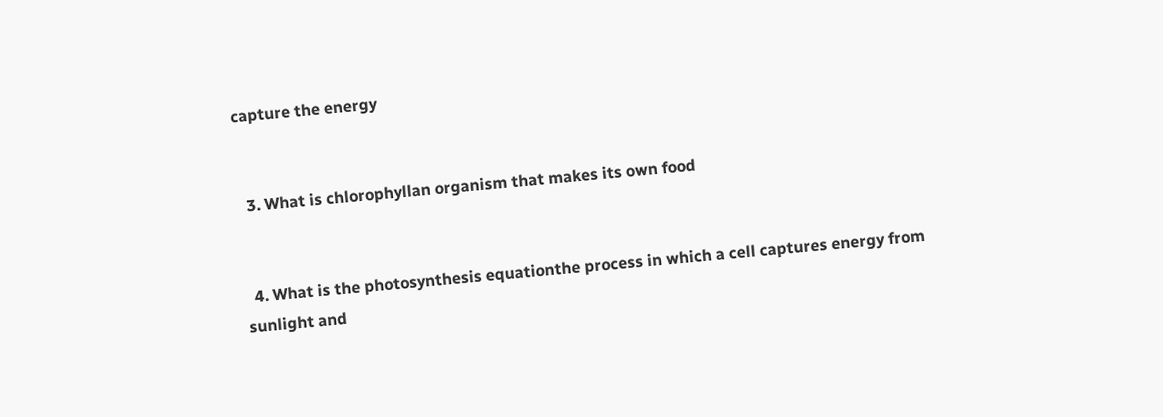capture the energy


  3. What is chlorophyllan organism that makes its own food


  4. What is the photosynthesis equationthe process in which a cell captures energy from sunlight and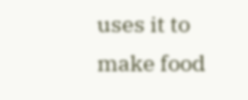uses it to make food